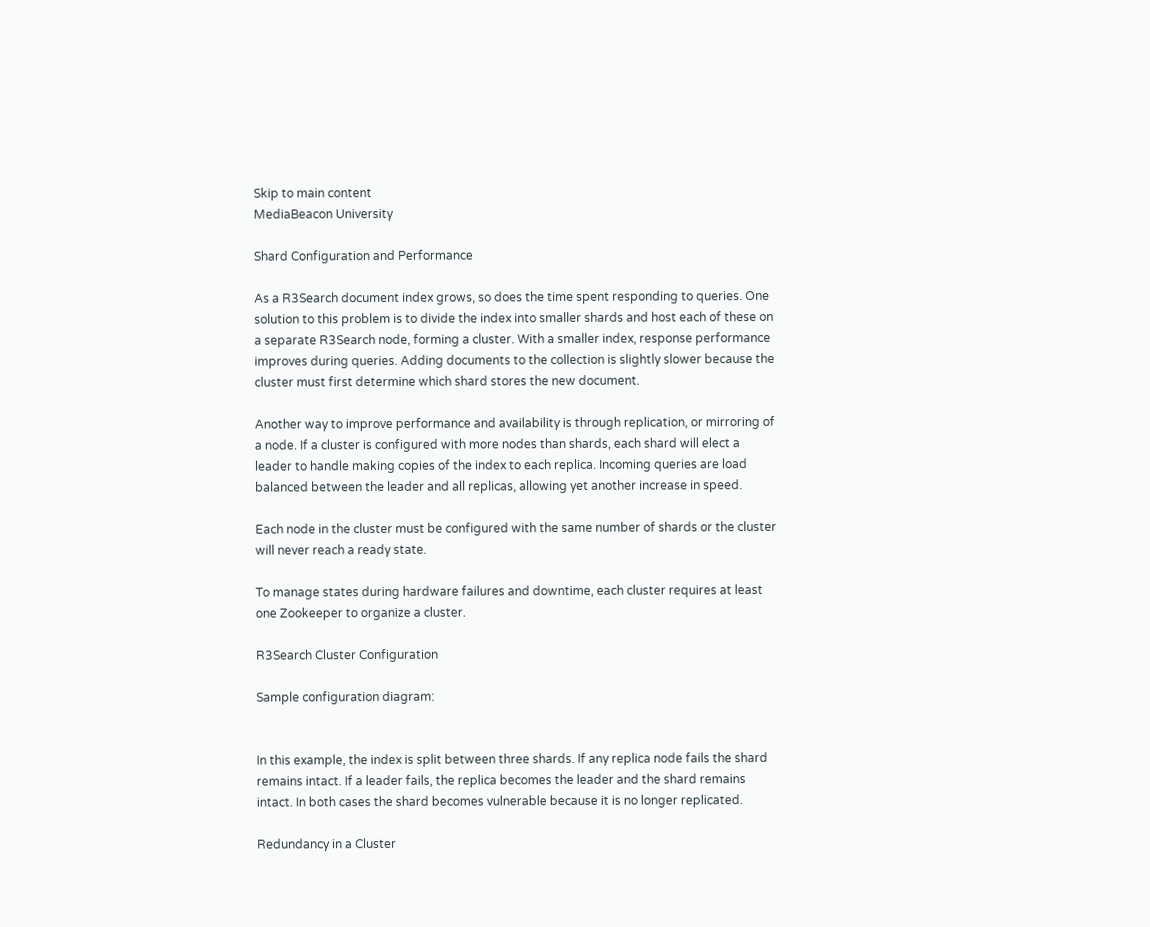Skip to main content
MediaBeacon University

Shard Configuration and Performance

As a R3Search document index grows, so does the time spent responding to queries. One solution to this problem is to divide the index into smaller shards and host each of these on a separate R3Search node, forming a cluster. With a smaller index, response performance improves during queries. Adding documents to the collection is slightly slower because the cluster must first determine which shard stores the new document.

Another way to improve performance and availability is through replication, or mirroring of a node. If a cluster is configured with more nodes than shards, each shard will elect a leader to handle making copies of the index to each replica. Incoming queries are load balanced between the leader and all replicas, allowing yet another increase in speed.

Each node in the cluster must be configured with the same number of shards or the cluster will never reach a ready state.

To manage states during hardware failures and downtime, each cluster requires at least one Zookeeper to organize a cluster.

R3Search Cluster Configuration

Sample configuration diagram:


In this example, the index is split between three shards. If any replica node fails the shard remains intact. If a leader fails, the replica becomes the leader and the shard remains intact. In both cases the shard becomes vulnerable because it is no longer replicated.

Redundancy in a Cluster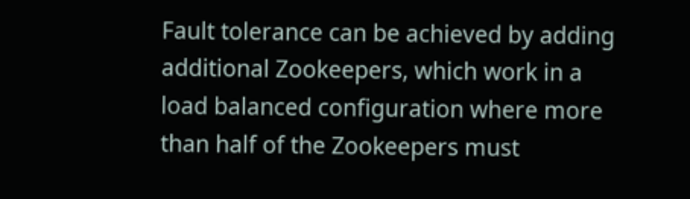Fault tolerance can be achieved by adding additional Zookeepers, which work in a load balanced configuration where more than half of the Zookeepers must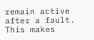remain active after a fault. This makes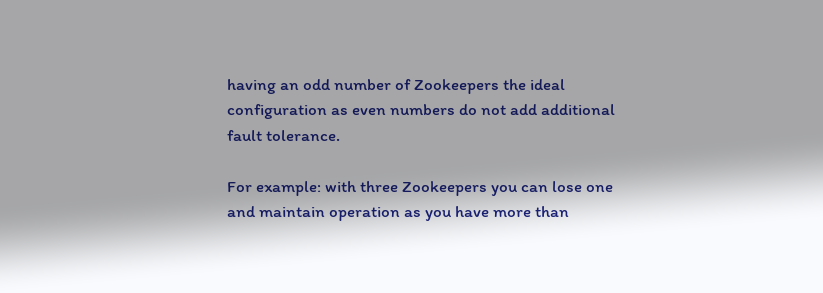having an odd number of Zookeepers the ideal configuration as even numbers do not add additional fault tolerance.

For example: with three Zookeepers you can lose one and maintain operation as you have more than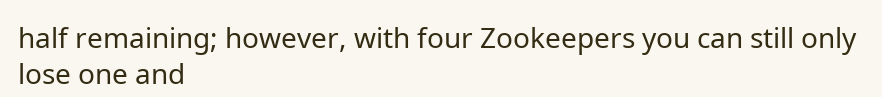half remaining; however, with four Zookeepers you can still only lose one and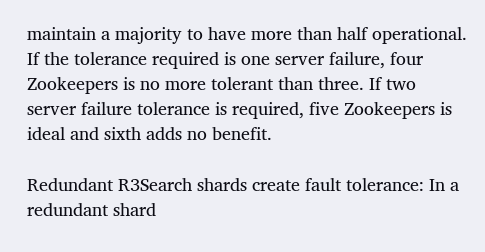maintain a majority to have more than half operational. If the tolerance required is one server failure, four Zookeepers is no more tolerant than three. If two server failure tolerance is required, five Zookeepers is ideal and sixth adds no benefit.

Redundant R3Search shards create fault tolerance: In a redundant shard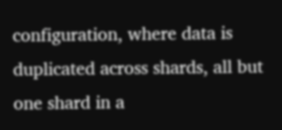configuration, where data is duplicated across shards, all but one shard in a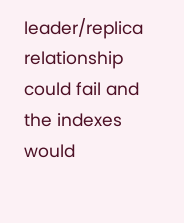leader/replica relationship could fail and the indexes would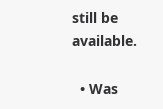still be available.

  • Was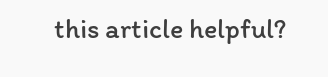this article helpful?